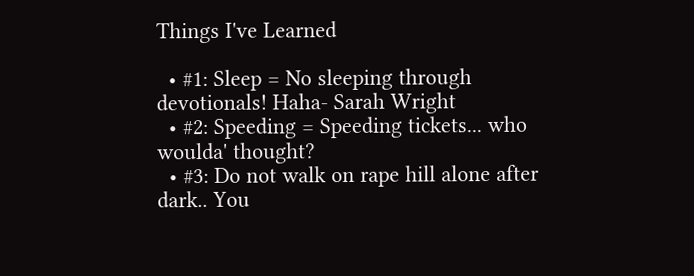Things I've Learned

  • #1: Sleep = No sleeping through devotionals! Haha- Sarah Wright
  • #2: Speeding = Speeding tickets... who woulda' thought?
  • #3: Do not walk on rape hill alone after dark.. You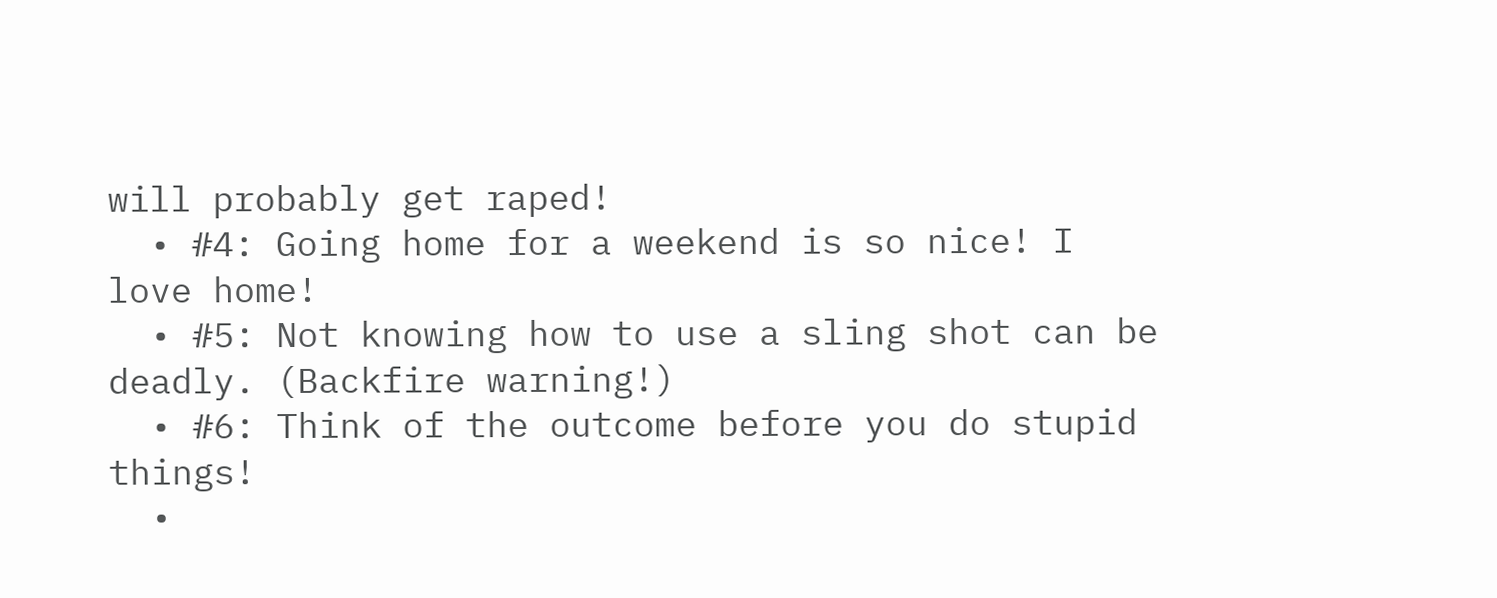will probably get raped!
  • #4: Going home for a weekend is so nice! I love home!
  • #5: Not knowing how to use a sling shot can be deadly. (Backfire warning!)
  • #6: Think of the outcome before you do stupid things!
  •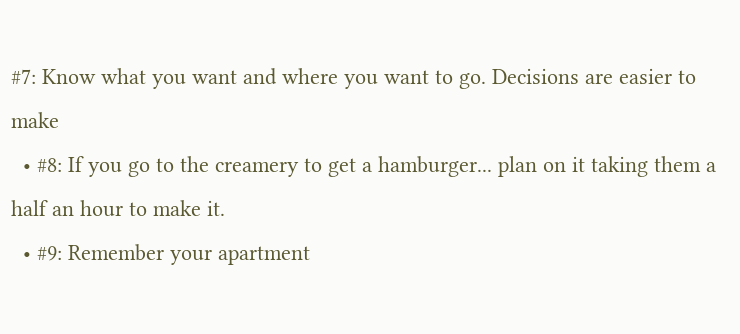#7: Know what you want and where you want to go. Decisions are easier to make
  • #8: If you go to the creamery to get a hamburger... plan on it taking them a half an hour to make it.
  • #9: Remember your apartment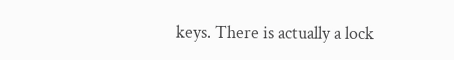keys. There is actually a lock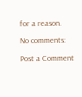for a reason.

No comments:

Post a Comment